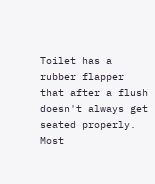Toilet has a rubber flapper that after a flush doesn't always get seated properly. Most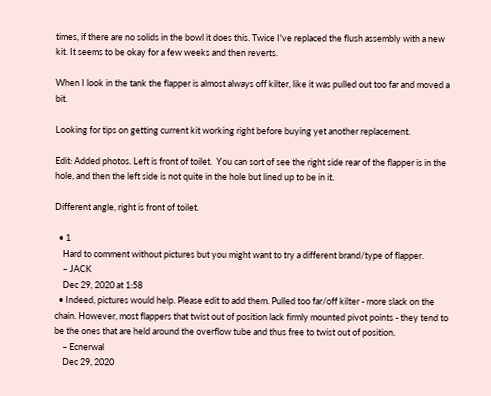times, if there are no solids in the bowl it does this. Twice I've replaced the flush assembly with a new kit. It seems to be okay for a few weeks and then reverts.

When I look in the tank the flapper is almost always off kilter, like it was pulled out too far and moved a bit.

Looking for tips on getting current kit working right before buying yet another replacement.

Edit: Added photos. Left is front of toilet.  You can sort of see the right side rear of the flapper is in the hole, and then the left side is not quite in the hole but lined up to be in it.

Different angle, right is front of toilet.

  • 1
    Hard to comment without pictures but you might want to try a different brand/type of flapper.
    – JACK
    Dec 29, 2020 at 1:58
  • Indeed, pictures would help. Please edit to add them. Pulled too far/off kilter - more slack on the chain. However, most flappers that twist out of position lack firmly mounted pivot points - they tend to be the ones that are held around the overflow tube and thus free to twist out of position.
    – Ecnerwal
    Dec 29, 2020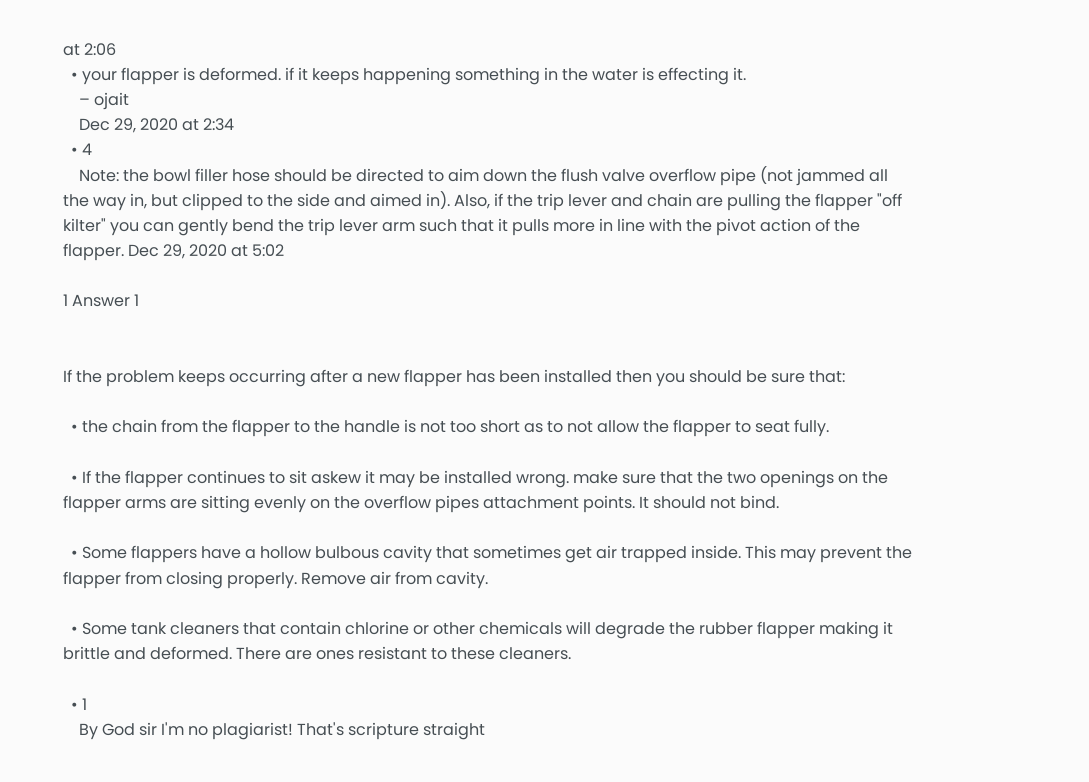at 2:06
  • your flapper is deformed. if it keeps happening something in the water is effecting it.
    – ojait
    Dec 29, 2020 at 2:34
  • 4
    Note: the bowl filler hose should be directed to aim down the flush valve overflow pipe (not jammed all the way in, but clipped to the side and aimed in). Also, if the trip lever and chain are pulling the flapper "off kilter" you can gently bend the trip lever arm such that it pulls more in line with the pivot action of the flapper. Dec 29, 2020 at 5:02

1 Answer 1


If the problem keeps occurring after a new flapper has been installed then you should be sure that:

  • the chain from the flapper to the handle is not too short as to not allow the flapper to seat fully.

  • If the flapper continues to sit askew it may be installed wrong. make sure that the two openings on the flapper arms are sitting evenly on the overflow pipes attachment points. It should not bind.

  • Some flappers have a hollow bulbous cavity that sometimes get air trapped inside. This may prevent the flapper from closing properly. Remove air from cavity.

  • Some tank cleaners that contain chlorine or other chemicals will degrade the rubber flapper making it brittle and deformed. There are ones resistant to these cleaners.

  • 1
    By God sir I'm no plagiarist! That's scripture straight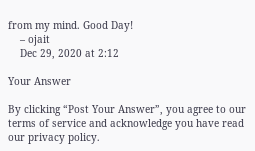from my mind. Good Day!
    – ojait
    Dec 29, 2020 at 2:12

Your Answer

By clicking “Post Your Answer”, you agree to our terms of service and acknowledge you have read our privacy policy.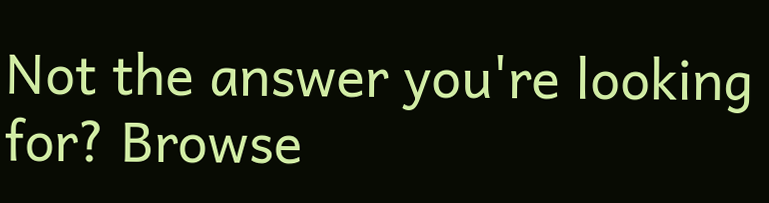Not the answer you're looking for? Browse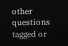other questions tagged or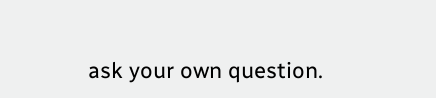ask your own question.